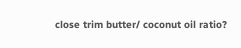close trim butter/ coconut oil ratio?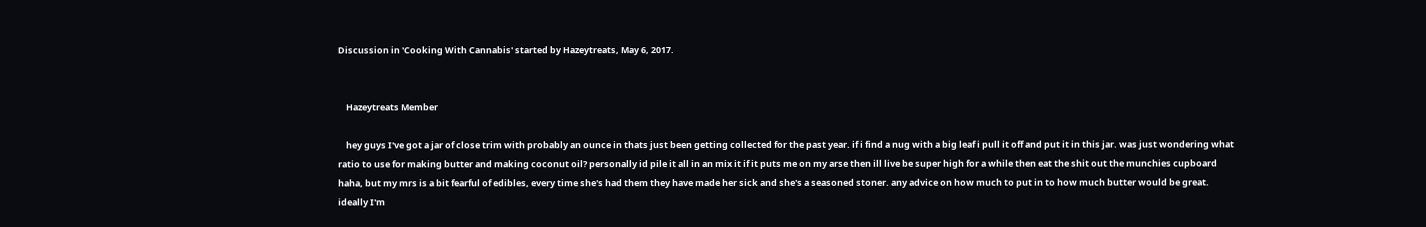Discussion in 'Cooking With Cannabis' started by Hazeytreats, May 6, 2017.


    Hazeytreats Member

    hey guys I've got a jar of close trim with probably an ounce in thats just been getting collected for the past year. if i find a nug with a big leaf i pull it off and put it in this jar. was just wondering what ratio to use for making butter and making coconut oil? personally id pile it all in an mix it if it puts me on my arse then ill live be super high for a while then eat the shit out the munchies cupboard haha, but my mrs is a bit fearful of edibles, every time she's had them they have made her sick and she's a seasoned stoner. any advice on how much to put in to how much butter would be great. ideally I'm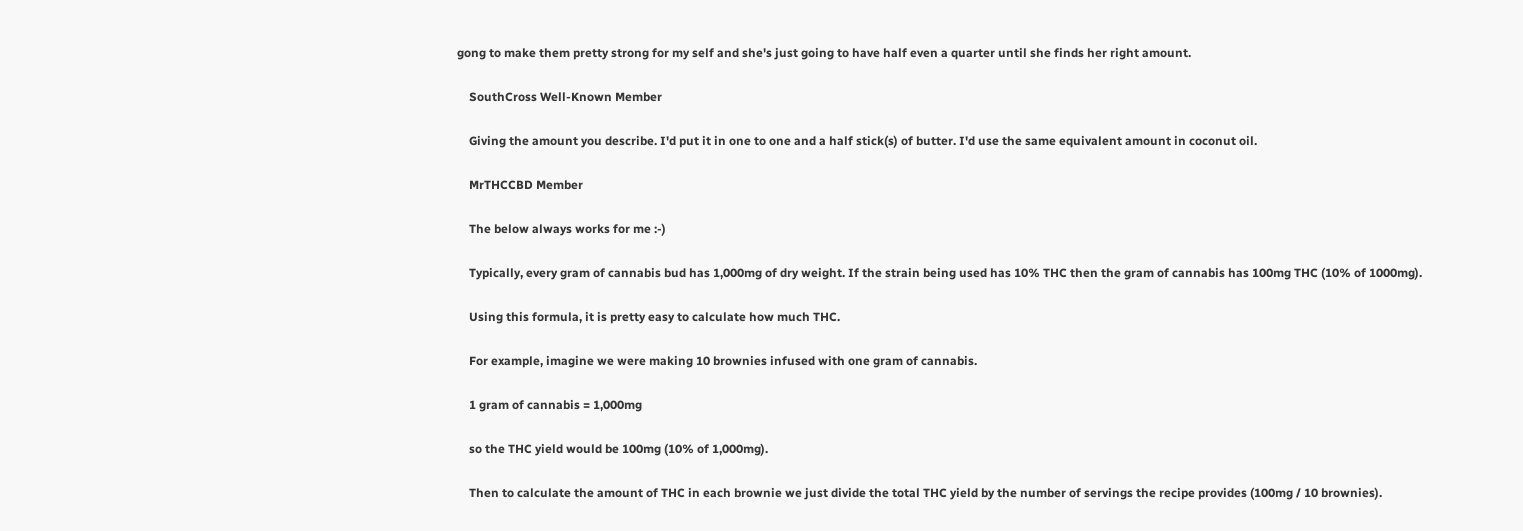gong to make them pretty strong for my self and she's just going to have half even a quarter until she finds her right amount.

    SouthCross Well-Known Member

    Giving the amount you describe. I'd put it in one to one and a half stick(s) of butter. I'd use the same equivalent amount in coconut oil.

    MrTHCCBD Member

    The below always works for me :-)

    Typically, every gram of cannabis bud has 1,000mg of dry weight. If the strain being used has 10% THC then the gram of cannabis has 100mg THC (10% of 1000mg).

    Using this formula, it is pretty easy to calculate how much THC.

    For example, imagine we were making 10 brownies infused with one gram of cannabis.

    1 gram of cannabis = 1,000mg

    so the THC yield would be 100mg (10% of 1,000mg).

    Then to calculate the amount of THC in each brownie we just divide the total THC yield by the number of servings the recipe provides (100mg / 10 brownies).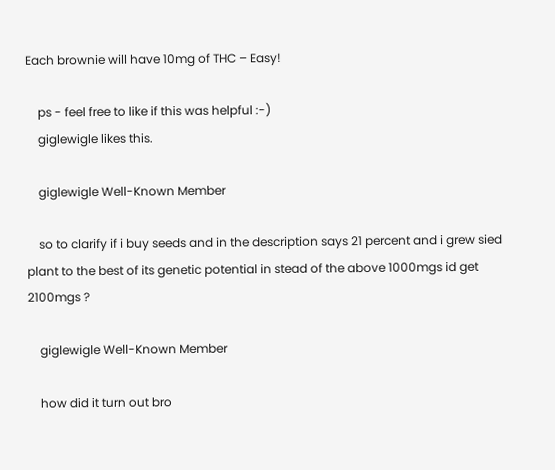Each brownie will have 10mg of THC – Easy!

    ps - feel free to like if this was helpful :-)
    giglewigle likes this.

    giglewigle Well-Known Member

    so to clarify if i buy seeds and in the description says 21 percent and i grew sied plant to the best of its genetic potential in stead of the above 1000mgs id get 2100mgs ?

    giglewigle Well-Known Member

    how did it turn out bro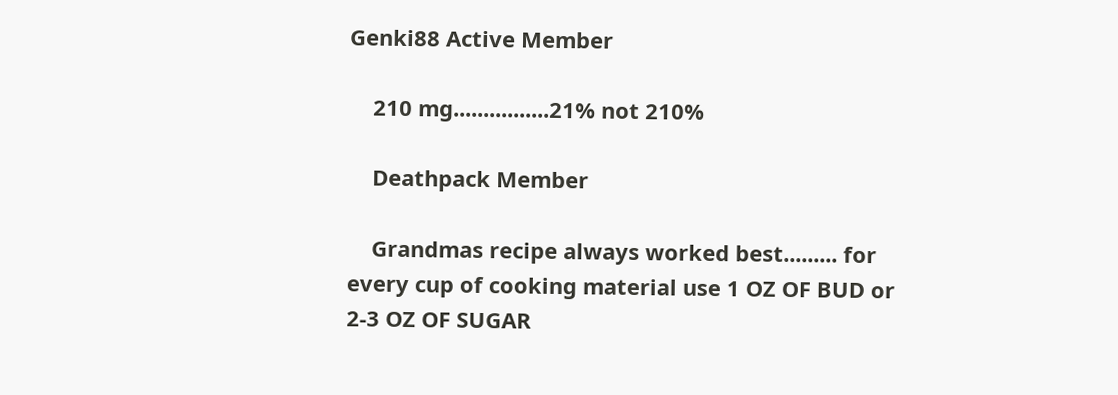Genki88 Active Member

    210 mg................21% not 210%

    Deathpack Member

    Grandmas recipe always worked best......... for every cup of cooking material use 1 OZ OF BUD or 2-3 OZ OF SUGAR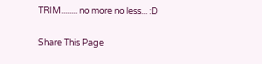TRIM........ no more no less... :D

Share This Page